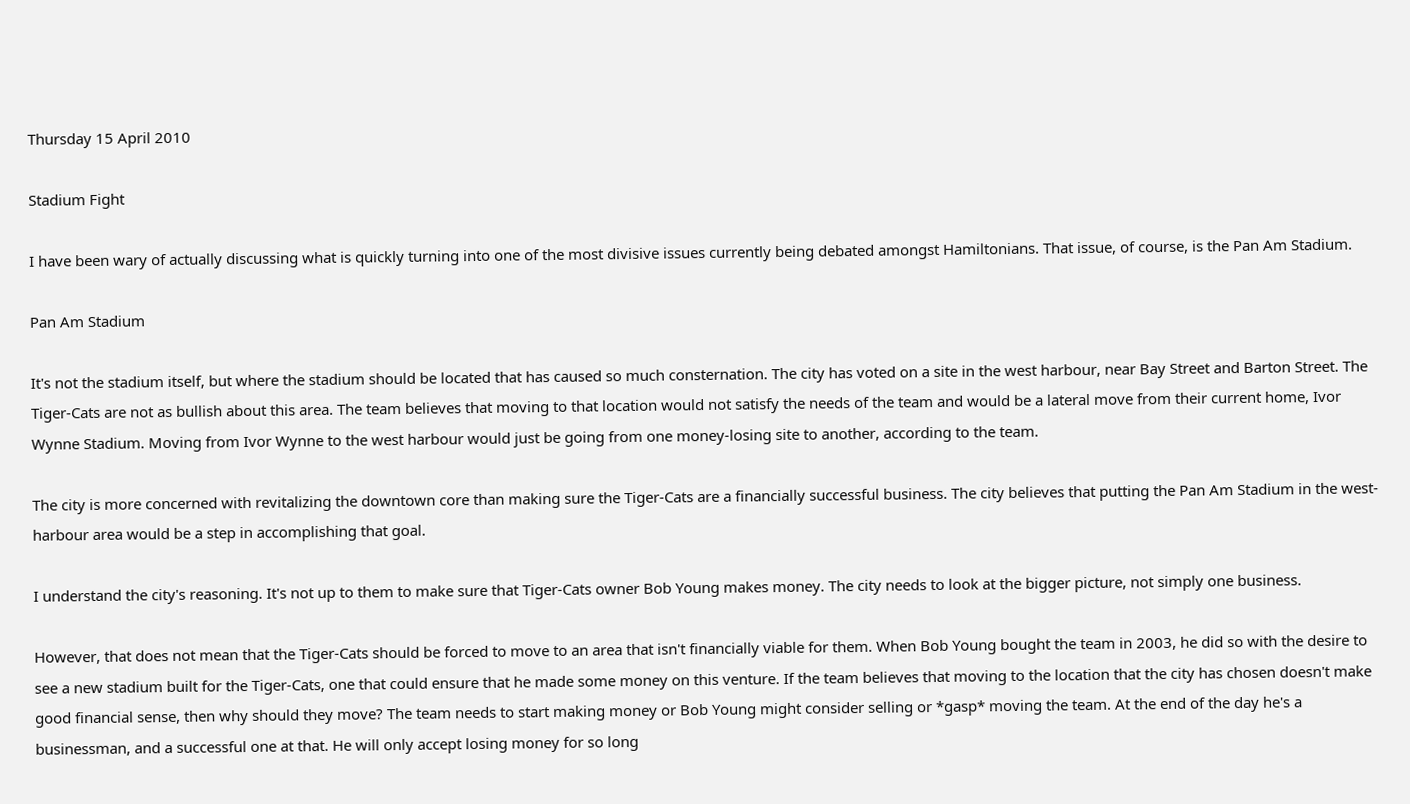Thursday 15 April 2010

Stadium Fight

I have been wary of actually discussing what is quickly turning into one of the most divisive issues currently being debated amongst Hamiltonians. That issue, of course, is the Pan Am Stadium.

Pan Am Stadium

It's not the stadium itself, but where the stadium should be located that has caused so much consternation. The city has voted on a site in the west harbour, near Bay Street and Barton Street. The Tiger-Cats are not as bullish about this area. The team believes that moving to that location would not satisfy the needs of the team and would be a lateral move from their current home, Ivor Wynne Stadium. Moving from Ivor Wynne to the west harbour would just be going from one money-losing site to another, according to the team.

The city is more concerned with revitalizing the downtown core than making sure the Tiger-Cats are a financially successful business. The city believes that putting the Pan Am Stadium in the west-harbour area would be a step in accomplishing that goal.

I understand the city's reasoning. It's not up to them to make sure that Tiger-Cats owner Bob Young makes money. The city needs to look at the bigger picture, not simply one business.

However, that does not mean that the Tiger-Cats should be forced to move to an area that isn't financially viable for them. When Bob Young bought the team in 2003, he did so with the desire to see a new stadium built for the Tiger-Cats, one that could ensure that he made some money on this venture. If the team believes that moving to the location that the city has chosen doesn't make good financial sense, then why should they move? The team needs to start making money or Bob Young might consider selling or *gasp* moving the team. At the end of the day he's a businessman, and a successful one at that. He will only accept losing money for so long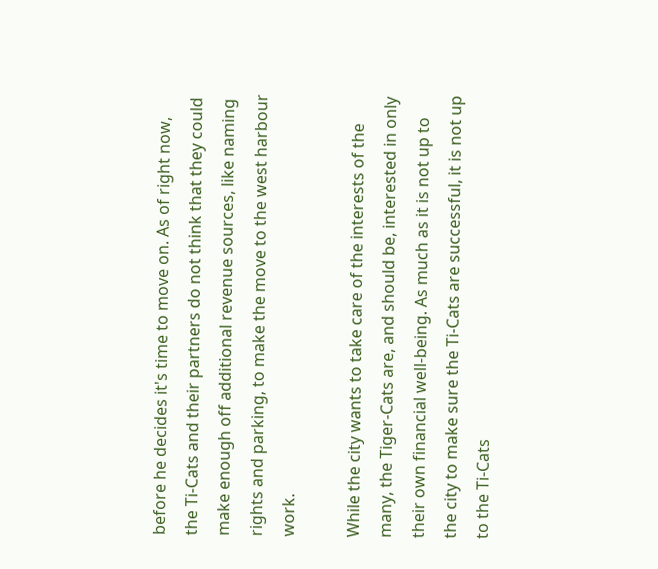before he decides it's time to move on. As of right now, the Ti-Cats and their partners do not think that they could make enough off additional revenue sources, like naming rights and parking, to make the move to the west harbour work.

While the city wants to take care of the interests of the many, the Tiger-Cats are, and should be, interested in only their own financial well-being. As much as it is not up to the city to make sure the Ti-Cats are successful, it is not up to the Ti-Cats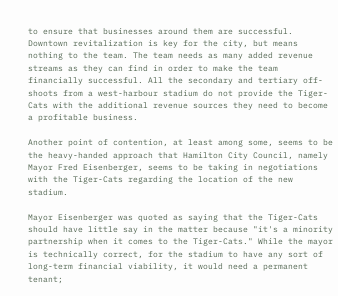to ensure that businesses around them are successful. Downtown revitalization is key for the city, but means nothing to the team. The team needs as many added revenue streams as they can find in order to make the team financially successful. All the secondary and tertiary off-shoots from a west-harbour stadium do not provide the Tiger-Cats with the additional revenue sources they need to become a profitable business.

Another point of contention, at least among some, seems to be the heavy-handed approach that Hamilton City Council, namely Mayor Fred Eisenberger, seems to be taking in negotiations with the Tiger-Cats regarding the location of the new stadium.

Mayor Eisenberger was quoted as saying that the Tiger-Cats should have little say in the matter because "it's a minority partnership when it comes to the Tiger-Cats." While the mayor is technically correct, for the stadium to have any sort of long-term financial viability, it would need a permanent tenant;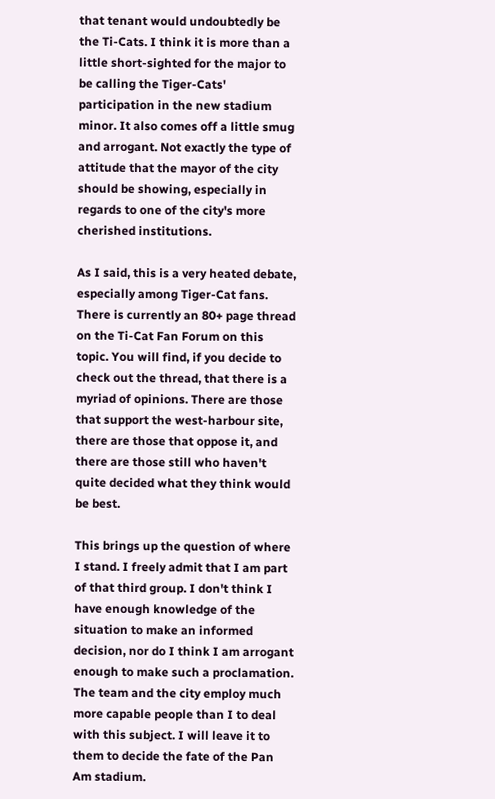that tenant would undoubtedly be the Ti-Cats. I think it is more than a little short-sighted for the major to be calling the Tiger-Cats' participation in the new stadium minor. It also comes off a little smug and arrogant. Not exactly the type of attitude that the mayor of the city should be showing, especially in regards to one of the city's more cherished institutions.

As I said, this is a very heated debate, especially among Tiger-Cat fans. There is currently an 80+ page thread on the Ti-Cat Fan Forum on this topic. You will find, if you decide to check out the thread, that there is a myriad of opinions. There are those that support the west-harbour site, there are those that oppose it, and there are those still who haven't quite decided what they think would be best.

This brings up the question of where I stand. I freely admit that I am part of that third group. I don't think I have enough knowledge of the situation to make an informed decision, nor do I think I am arrogant enough to make such a proclamation. The team and the city employ much more capable people than I to deal with this subject. I will leave it to them to decide the fate of the Pan Am stadium.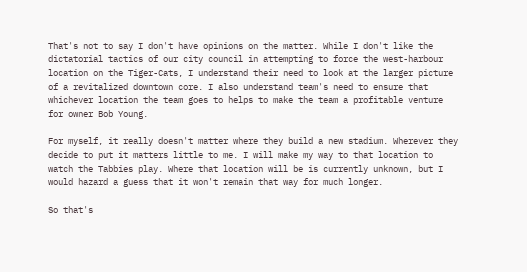That's not to say I don't have opinions on the matter. While I don't like the dictatorial tactics of our city council in attempting to force the west-harbour location on the Tiger-Cats, I understand their need to look at the larger picture of a revitalized downtown core. I also understand team's need to ensure that whichever location the team goes to helps to make the team a profitable venture for owner Bob Young.

For myself, it really doesn't matter where they build a new stadium. Wherever they decide to put it matters little to me. I will make my way to that location to watch the Tabbies play. Where that location will be is currently unknown, but I would hazard a guess that it won't remain that way for much longer.

So that's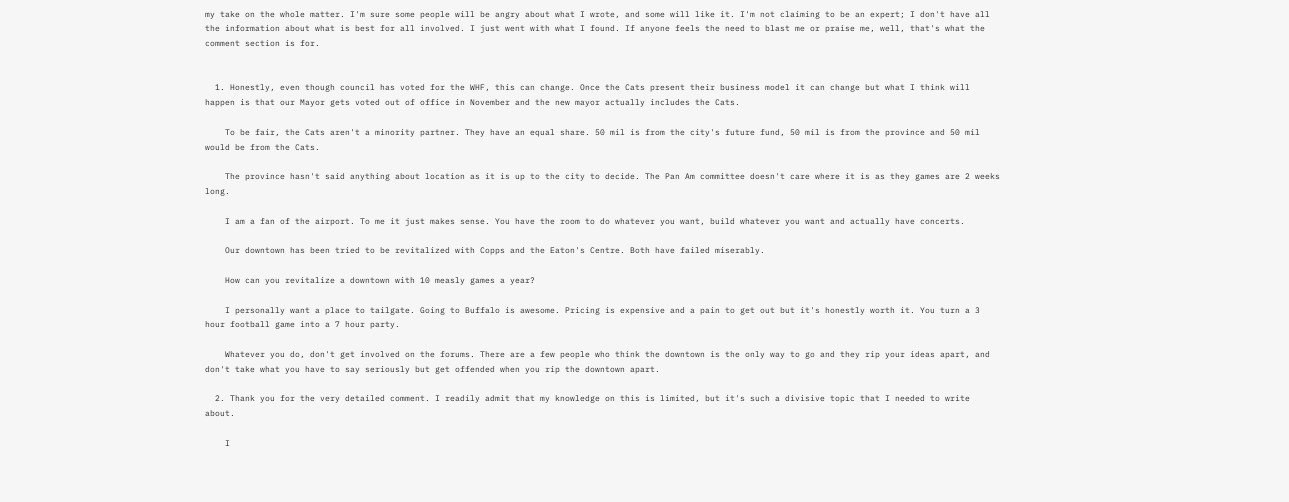my take on the whole matter. I'm sure some people will be angry about what I wrote, and some will like it. I'm not claiming to be an expert; I don't have all the information about what is best for all involved. I just went with what I found. If anyone feels the need to blast me or praise me, well, that's what the comment section is for.


  1. Honestly, even though council has voted for the WHF, this can change. Once the Cats present their business model it can change but what I think will happen is that our Mayor gets voted out of office in November and the new mayor actually includes the Cats.

    To be fair, the Cats aren't a minority partner. They have an equal share. 50 mil is from the city's future fund, 50 mil is from the province and 50 mil would be from the Cats.

    The province hasn't said anything about location as it is up to the city to decide. The Pan Am committee doesn't care where it is as they games are 2 weeks long.

    I am a fan of the airport. To me it just makes sense. You have the room to do whatever you want, build whatever you want and actually have concerts.

    Our downtown has been tried to be revitalized with Copps and the Eaton's Centre. Both have failed miserably.

    How can you revitalize a downtown with 10 measly games a year?

    I personally want a place to tailgate. Going to Buffalo is awesome. Pricing is expensive and a pain to get out but it's honestly worth it. You turn a 3 hour football game into a 7 hour party.

    Whatever you do, don't get involved on the forums. There are a few people who think the downtown is the only way to go and they rip your ideas apart, and don't take what you have to say seriously but get offended when you rip the downtown apart.

  2. Thank you for the very detailed comment. I readily admit that my knowledge on this is limited, but it's such a divisive topic that I needed to write about.

    I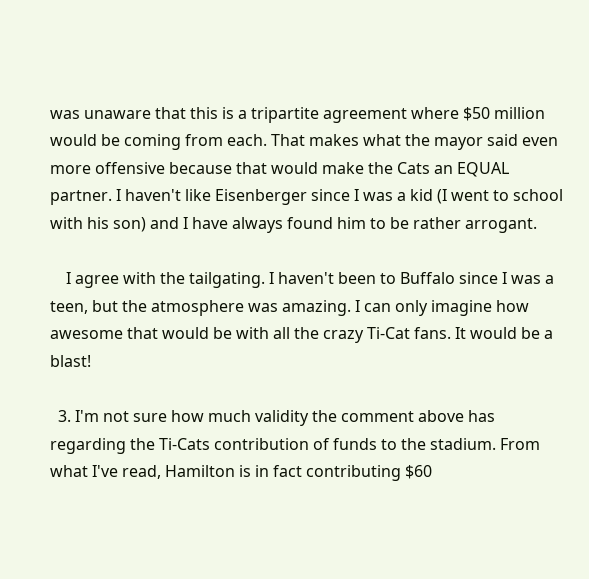was unaware that this is a tripartite agreement where $50 million would be coming from each. That makes what the mayor said even more offensive because that would make the Cats an EQUAL partner. I haven't like Eisenberger since I was a kid (I went to school with his son) and I have always found him to be rather arrogant.

    I agree with the tailgating. I haven't been to Buffalo since I was a teen, but the atmosphere was amazing. I can only imagine how awesome that would be with all the crazy Ti-Cat fans. It would be a blast!

  3. I'm not sure how much validity the comment above has regarding the Ti-Cats contribution of funds to the stadium. From what I've read, Hamilton is in fact contributing $60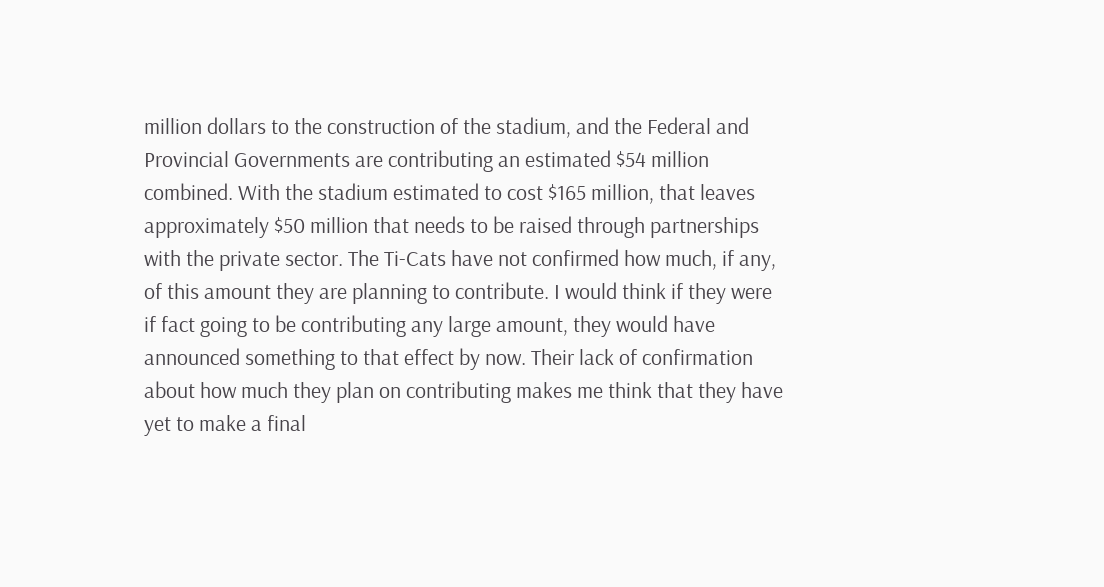million dollars to the construction of the stadium, and the Federal and Provincial Governments are contributing an estimated $54 million combined. With the stadium estimated to cost $165 million, that leaves approximately $50 million that needs to be raised through partnerships with the private sector. The Ti-Cats have not confirmed how much, if any, of this amount they are planning to contribute. I would think if they were if fact going to be contributing any large amount, they would have announced something to that effect by now. Their lack of confirmation about how much they plan on contributing makes me think that they have yet to make a final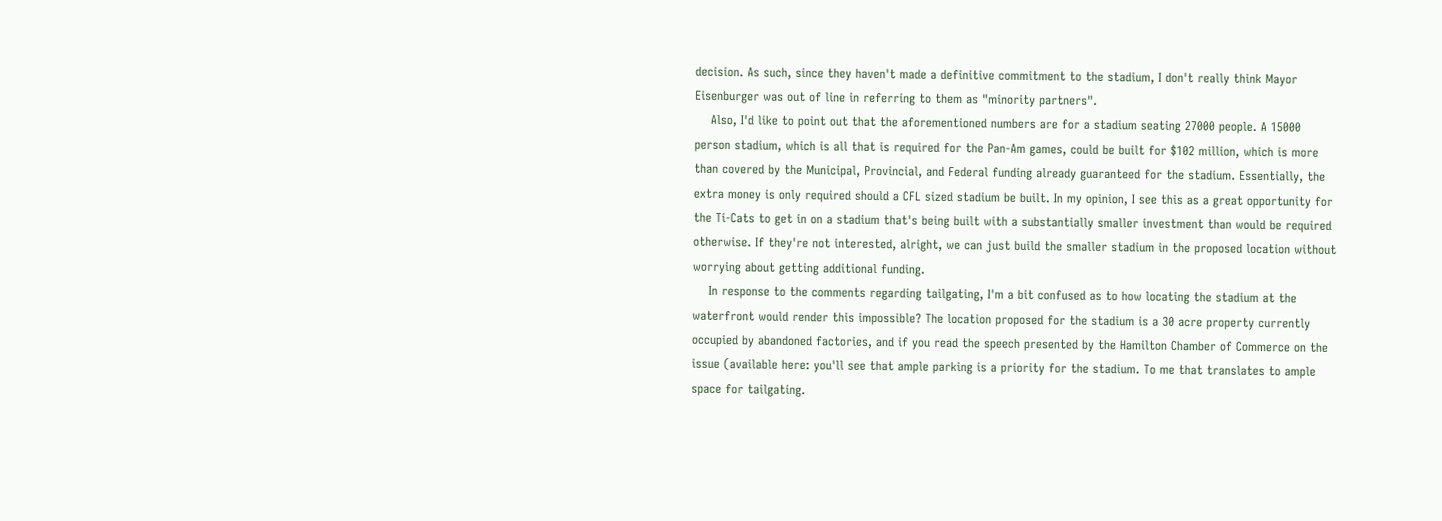decision. As such, since they haven't made a definitive commitment to the stadium, I don't really think Mayor Eisenburger was out of line in referring to them as "minority partners".
    Also, I'd like to point out that the aforementioned numbers are for a stadium seating 27000 people. A 15000 person stadium, which is all that is required for the Pan-Am games, could be built for $102 million, which is more than covered by the Municipal, Provincial, and Federal funding already guaranteed for the stadium. Essentially, the extra money is only required should a CFL sized stadium be built. In my opinion, I see this as a great opportunity for the Ti-Cats to get in on a stadium that's being built with a substantially smaller investment than would be required otherwise. If they're not interested, alright, we can just build the smaller stadium in the proposed location without worrying about getting additional funding.
    In response to the comments regarding tailgating, I'm a bit confused as to how locating the stadium at the waterfront would render this impossible? The location proposed for the stadium is a 30 acre property currently occupied by abandoned factories, and if you read the speech presented by the Hamilton Chamber of Commerce on the issue (available here: you'll see that ample parking is a priority for the stadium. To me that translates to ample space for tailgating.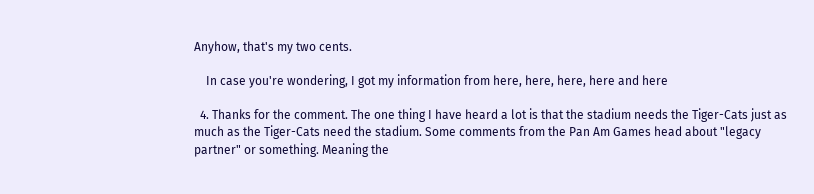Anyhow, that's my two cents.

    In case you're wondering, I got my information from here, here, here, here and here

  4. Thanks for the comment. The one thing I have heard a lot is that the stadium needs the Tiger-Cats just as much as the Tiger-Cats need the stadium. Some comments from the Pan Am Games head about "legacy partner" or something. Meaning the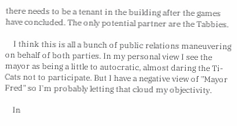there needs to be a tenant in the building after the games have concluded. The only potential partner are the Tabbies.

    I think this is all a bunch of public relations maneuvering on behalf of both parties. In my personal view I see the mayor as being a little to autocratic, almost daring the Ti-Cats not to participate. But I have a negative view of "Mayor Fred" so I'm probably letting that cloud my objectivity.

    In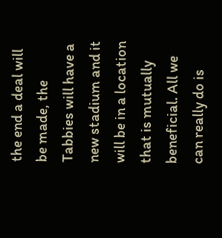the end a deal will be made, the Tabbies will have a new stadium and it will be in a location that is mutually beneficial. All we can really do is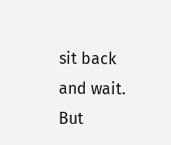sit back and wait. But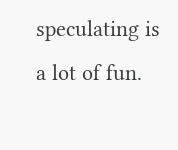speculating is a lot of fun.